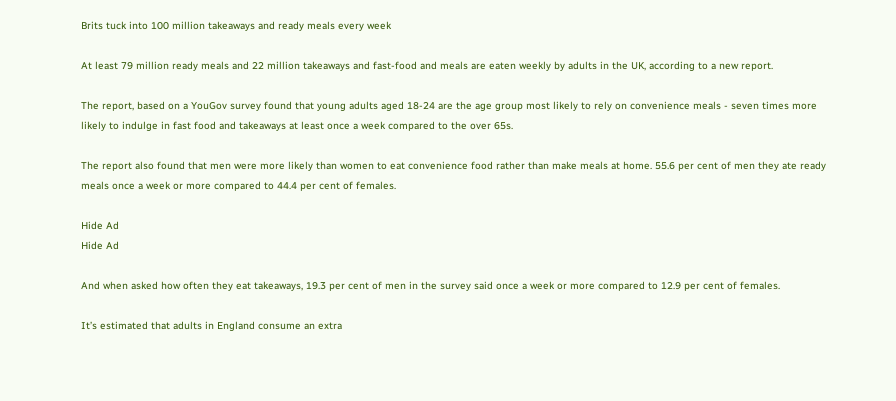Brits tuck into 100 million takeaways and ready meals every week

At least 79 million ready meals and 22 million takeaways and fast-food and meals are eaten weekly by adults in the UK, according to a new report.

The report, based on a YouGov survey found that young adults aged 18-24 are the age group most likely to rely on convenience meals - seven times more likely to indulge in fast food and takeaways at least once a week compared to the over 65s.

The report also found that men were more likely than women to eat convenience food rather than make meals at home. 55.6 per cent of men they ate ready meals once a week or more compared to 44.4 per cent of females.

Hide Ad
Hide Ad

And when asked how often they eat takeaways, 19.3 per cent of men in the survey said once a week or more compared to 12.9 per cent of females.

It’s estimated that adults in England consume an extra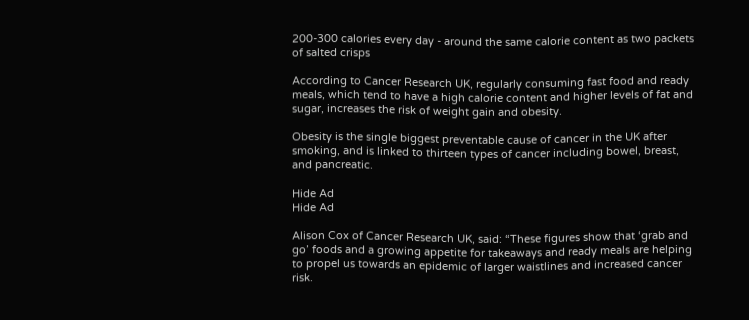200-300 calories every day - around the same calorie content as two packets of salted crisps

According to Cancer Research UK, regularly consuming fast food and ready meals, which tend to have a high calorie content and higher levels of fat and sugar, increases the risk of weight gain and obesity.

Obesity is the single biggest preventable cause of cancer in the UK after smoking, and is linked to thirteen types of cancer including bowel, breast, and pancreatic.

Hide Ad
Hide Ad

Alison Cox of Cancer Research UK, said: “These figures show that ‘grab and go’ foods and a growing appetite for takeaways and ready meals are helping to propel us towards an epidemic of larger waistlines and increased cancer risk.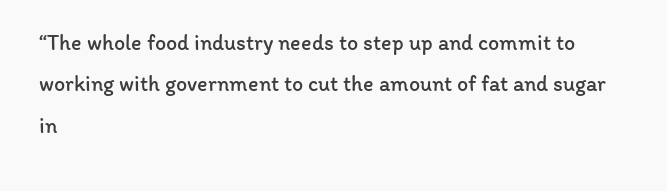“The whole food industry needs to step up and commit to working with government to cut the amount of fat and sugar in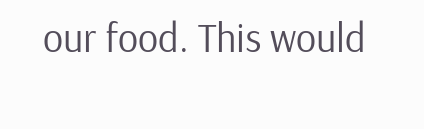our food. This would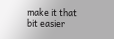make it that bit easier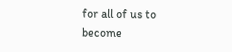for all of us to become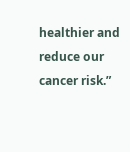healthier and reduce our cancer risk.”